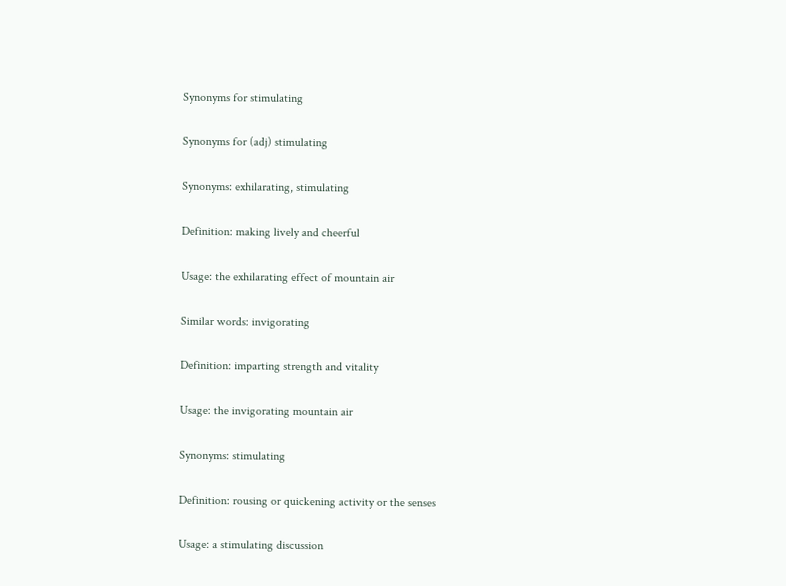Synonyms for stimulating

Synonyms for (adj) stimulating

Synonyms: exhilarating, stimulating

Definition: making lively and cheerful

Usage: the exhilarating effect of mountain air

Similar words: invigorating

Definition: imparting strength and vitality

Usage: the invigorating mountain air

Synonyms: stimulating

Definition: rousing or quickening activity or the senses

Usage: a stimulating discussion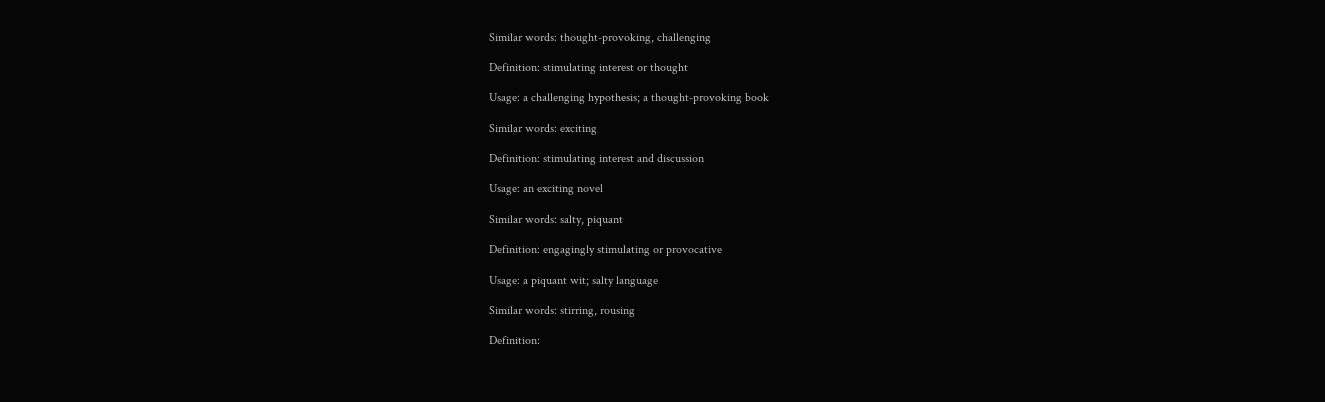Similar words: thought-provoking, challenging

Definition: stimulating interest or thought

Usage: a challenging hypothesis; a thought-provoking book

Similar words: exciting

Definition: stimulating interest and discussion

Usage: an exciting novel

Similar words: salty, piquant

Definition: engagingly stimulating or provocative

Usage: a piquant wit; salty language

Similar words: stirring, rousing

Definition: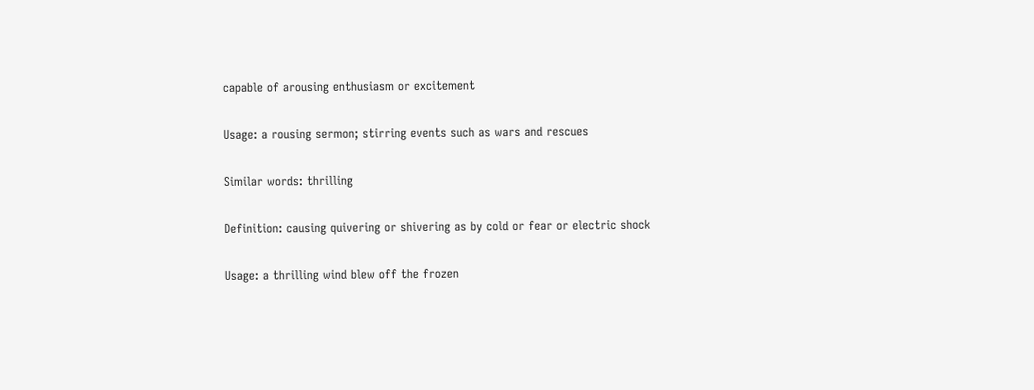capable of arousing enthusiasm or excitement

Usage: a rousing sermon; stirring events such as wars and rescues

Similar words: thrilling

Definition: causing quivering or shivering as by cold or fear or electric shock

Usage: a thrilling wind blew off the frozen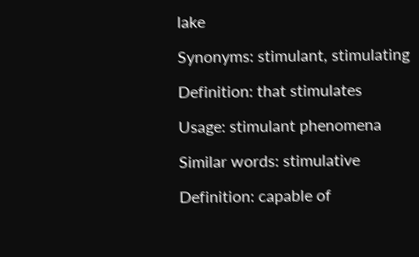lake

Synonyms: stimulant, stimulating

Definition: that stimulates

Usage: stimulant phenomena

Similar words: stimulative

Definition: capable of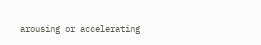arousing or accelerating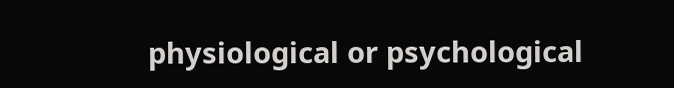physiological or psychological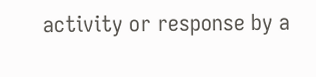activity or response by a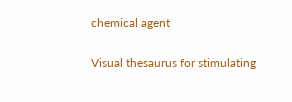chemical agent

Visual thesaurus for stimulating